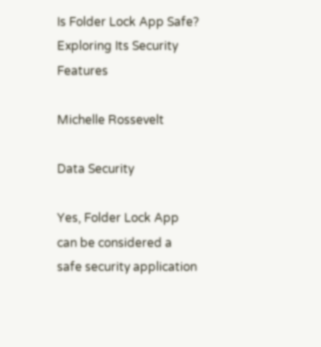Is Folder Lock App Safe? Exploring Its Security Features

Michelle Rossevelt

Data Security

Yes, Folder Lock App can be considered a safe security application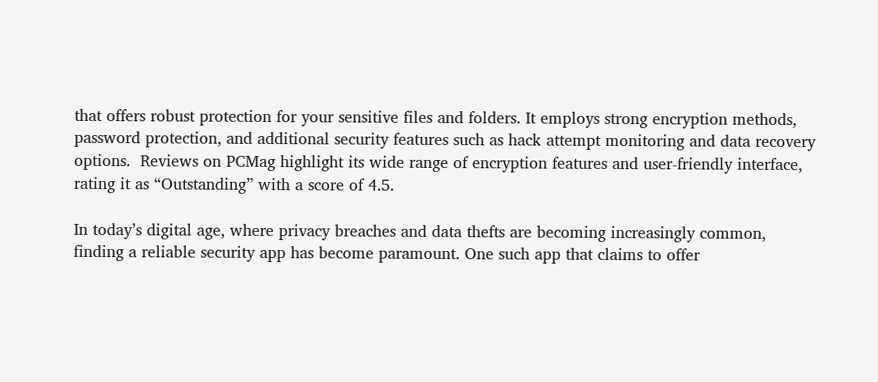that offers robust protection for your sensitive files and folders. It employs strong encryption methods, password protection, and additional security features such as hack attempt monitoring and data recovery options.  Reviews on PCMag highlight its wide range of encryption features and user-friendly interface, rating it as “Outstanding” with a score of 4.5.

In today’s digital age, where privacy breaches and data thefts are becoming increasingly common, finding a reliable security app has become paramount. One such app that claims to offer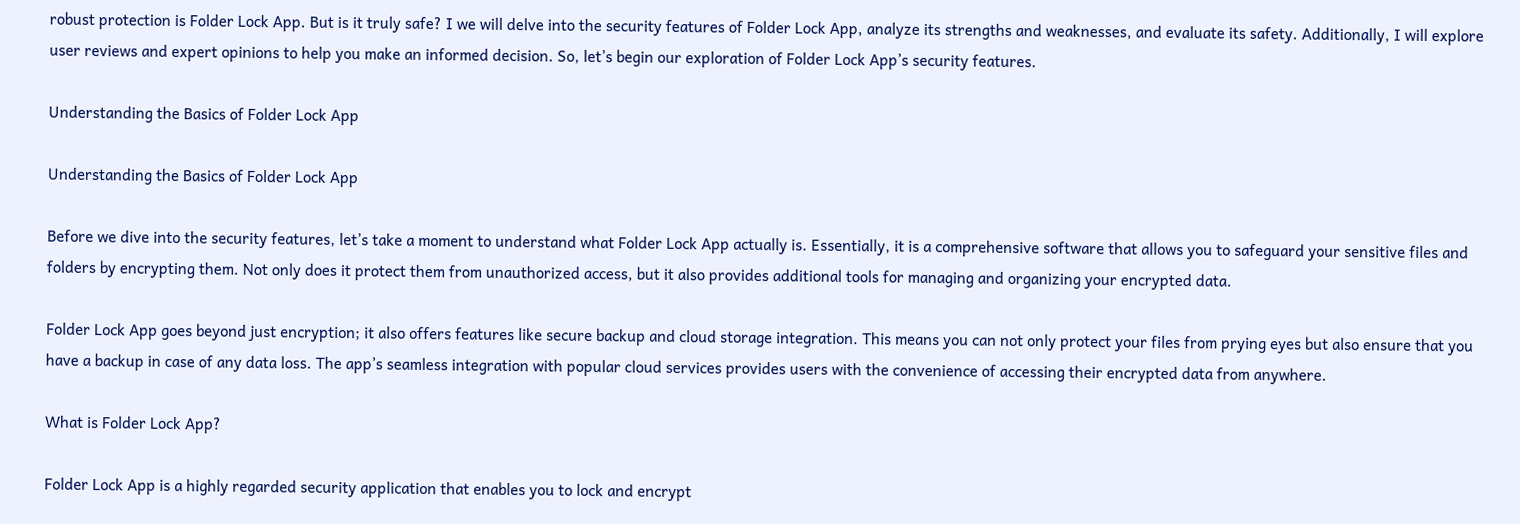robust protection is Folder Lock App. But is it truly safe? I we will delve into the security features of Folder Lock App, analyze its strengths and weaknesses, and evaluate its safety. Additionally, I will explore user reviews and expert opinions to help you make an informed decision. So, let’s begin our exploration of Folder Lock App’s security features.

Understanding the Basics of Folder Lock App

Understanding the Basics of Folder Lock App

Before we dive into the security features, let’s take a moment to understand what Folder Lock App actually is. Essentially, it is a comprehensive software that allows you to safeguard your sensitive files and folders by encrypting them. Not only does it protect them from unauthorized access, but it also provides additional tools for managing and organizing your encrypted data.

Folder Lock App goes beyond just encryption; it also offers features like secure backup and cloud storage integration. This means you can not only protect your files from prying eyes but also ensure that you have a backup in case of any data loss. The app’s seamless integration with popular cloud services provides users with the convenience of accessing their encrypted data from anywhere.

What is Folder Lock App?

Folder Lock App is a highly regarded security application that enables you to lock and encrypt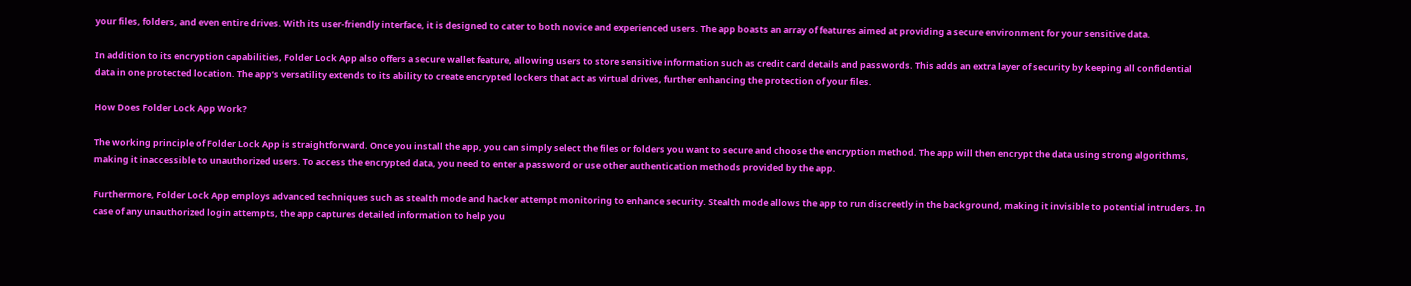your files, folders, and even entire drives. With its user-friendly interface, it is designed to cater to both novice and experienced users. The app boasts an array of features aimed at providing a secure environment for your sensitive data.

In addition to its encryption capabilities, Folder Lock App also offers a secure wallet feature, allowing users to store sensitive information such as credit card details and passwords. This adds an extra layer of security by keeping all confidential data in one protected location. The app’s versatility extends to its ability to create encrypted lockers that act as virtual drives, further enhancing the protection of your files.

How Does Folder Lock App Work?

The working principle of Folder Lock App is straightforward. Once you install the app, you can simply select the files or folders you want to secure and choose the encryption method. The app will then encrypt the data using strong algorithms, making it inaccessible to unauthorized users. To access the encrypted data, you need to enter a password or use other authentication methods provided by the app.

Furthermore, Folder Lock App employs advanced techniques such as stealth mode and hacker attempt monitoring to enhance security. Stealth mode allows the app to run discreetly in the background, making it invisible to potential intruders. In case of any unauthorized login attempts, the app captures detailed information to help you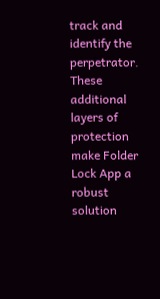track and identify the perpetrator. These additional layers of protection make Folder Lock App a robust solution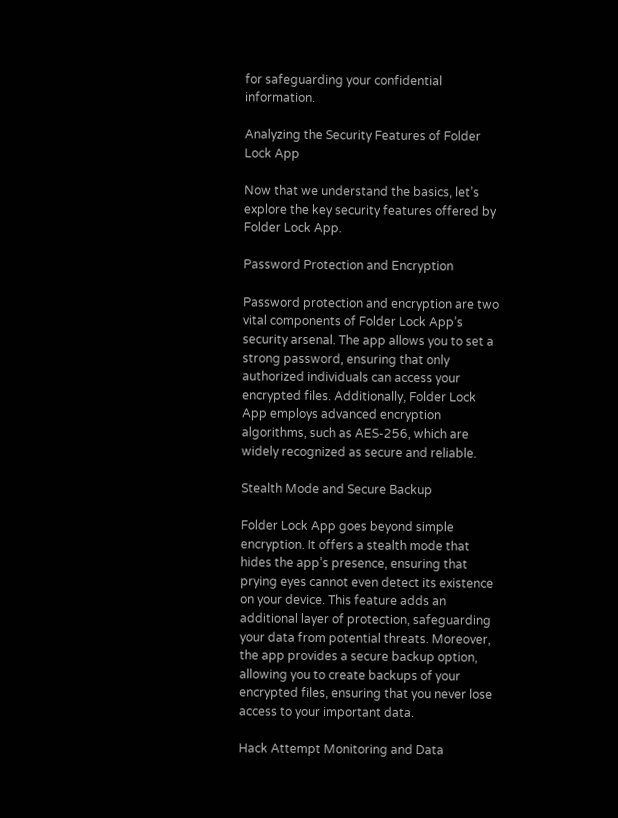for safeguarding your confidential information.

Analyzing the Security Features of Folder Lock App

Now that we understand the basics, let’s explore the key security features offered by Folder Lock App.

Password Protection and Encryption

Password protection and encryption are two vital components of Folder Lock App’s security arsenal. The app allows you to set a strong password, ensuring that only authorized individuals can access your encrypted files. Additionally, Folder Lock App employs advanced encryption algorithms, such as AES-256, which are widely recognized as secure and reliable.

Stealth Mode and Secure Backup

Folder Lock App goes beyond simple encryption. It offers a stealth mode that hides the app’s presence, ensuring that prying eyes cannot even detect its existence on your device. This feature adds an additional layer of protection, safeguarding your data from potential threats. Moreover, the app provides a secure backup option, allowing you to create backups of your encrypted files, ensuring that you never lose access to your important data.

Hack Attempt Monitoring and Data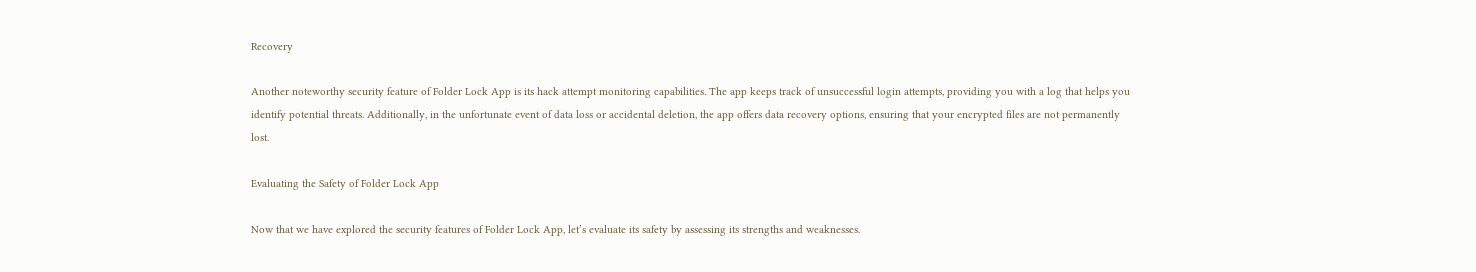Recovery

Another noteworthy security feature of Folder Lock App is its hack attempt monitoring capabilities. The app keeps track of unsuccessful login attempts, providing you with a log that helps you identify potential threats. Additionally, in the unfortunate event of data loss or accidental deletion, the app offers data recovery options, ensuring that your encrypted files are not permanently lost.

Evaluating the Safety of Folder Lock App

Now that we have explored the security features of Folder Lock App, let’s evaluate its safety by assessing its strengths and weaknesses.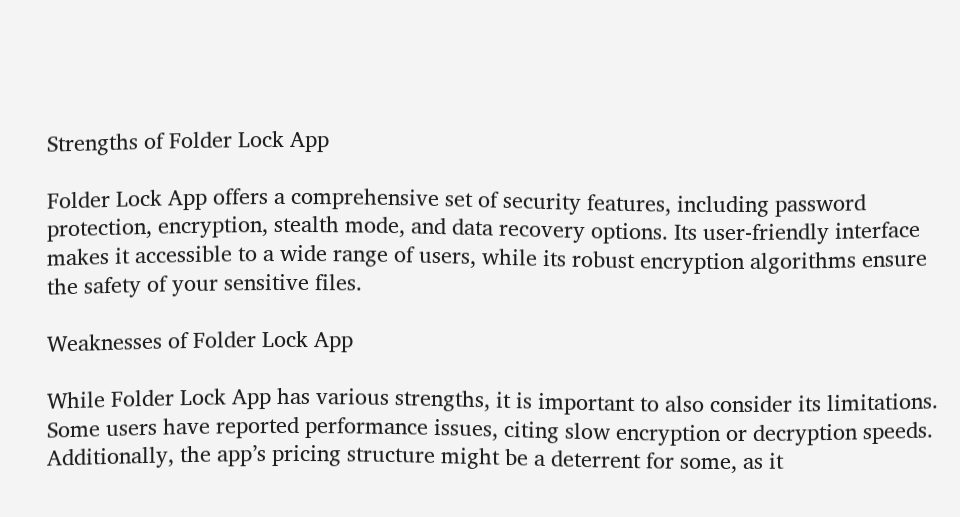Strengths of Folder Lock App

Folder Lock App offers a comprehensive set of security features, including password protection, encryption, stealth mode, and data recovery options. Its user-friendly interface makes it accessible to a wide range of users, while its robust encryption algorithms ensure the safety of your sensitive files.

Weaknesses of Folder Lock App

While Folder Lock App has various strengths, it is important to also consider its limitations. Some users have reported performance issues, citing slow encryption or decryption speeds. Additionally, the app’s pricing structure might be a deterrent for some, as it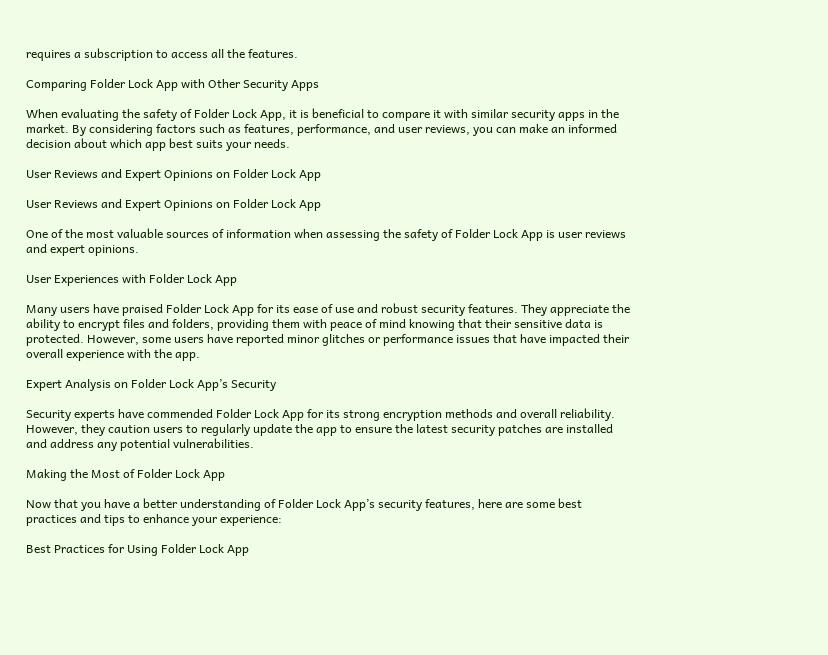requires a subscription to access all the features.

Comparing Folder Lock App with Other Security Apps

When evaluating the safety of Folder Lock App, it is beneficial to compare it with similar security apps in the market. By considering factors such as features, performance, and user reviews, you can make an informed decision about which app best suits your needs.

User Reviews and Expert Opinions on Folder Lock App

User Reviews and Expert Opinions on Folder Lock App

One of the most valuable sources of information when assessing the safety of Folder Lock App is user reviews and expert opinions.

User Experiences with Folder Lock App

Many users have praised Folder Lock App for its ease of use and robust security features. They appreciate the ability to encrypt files and folders, providing them with peace of mind knowing that their sensitive data is protected. However, some users have reported minor glitches or performance issues that have impacted their overall experience with the app.

Expert Analysis on Folder Lock App’s Security

Security experts have commended Folder Lock App for its strong encryption methods and overall reliability. However, they caution users to regularly update the app to ensure the latest security patches are installed and address any potential vulnerabilities.

Making the Most of Folder Lock App

Now that you have a better understanding of Folder Lock App’s security features, here are some best practices and tips to enhance your experience:

Best Practices for Using Folder Lock App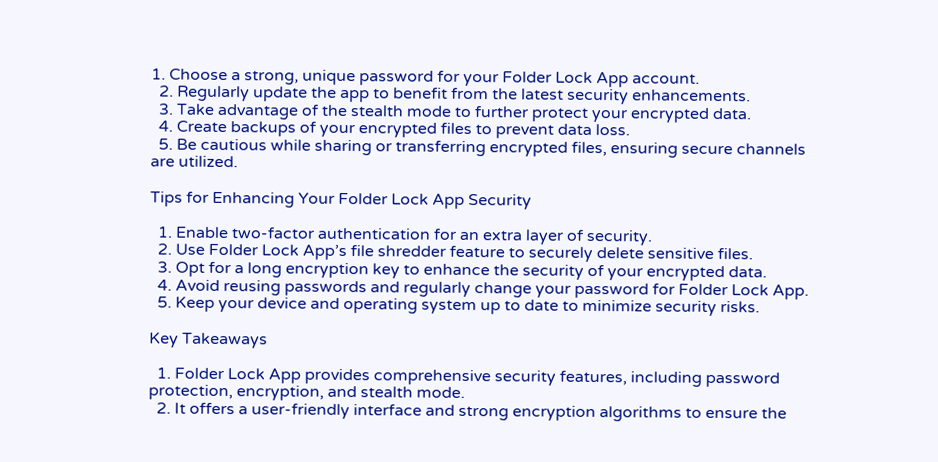1. Choose a strong, unique password for your Folder Lock App account.
  2. Regularly update the app to benefit from the latest security enhancements.
  3. Take advantage of the stealth mode to further protect your encrypted data.
  4. Create backups of your encrypted files to prevent data loss.
  5. Be cautious while sharing or transferring encrypted files, ensuring secure channels are utilized.

Tips for Enhancing Your Folder Lock App Security

  1. Enable two-factor authentication for an extra layer of security.
  2. Use Folder Lock App’s file shredder feature to securely delete sensitive files.
  3. Opt for a long encryption key to enhance the security of your encrypted data.
  4. Avoid reusing passwords and regularly change your password for Folder Lock App.
  5. Keep your device and operating system up to date to minimize security risks.

Key Takeaways

  1. Folder Lock App provides comprehensive security features, including password protection, encryption, and stealth mode.
  2. It offers a user-friendly interface and strong encryption algorithms to ensure the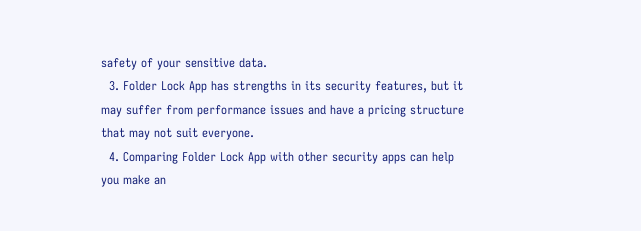safety of your sensitive data.
  3. Folder Lock App has strengths in its security features, but it may suffer from performance issues and have a pricing structure that may not suit everyone.
  4. Comparing Folder Lock App with other security apps can help you make an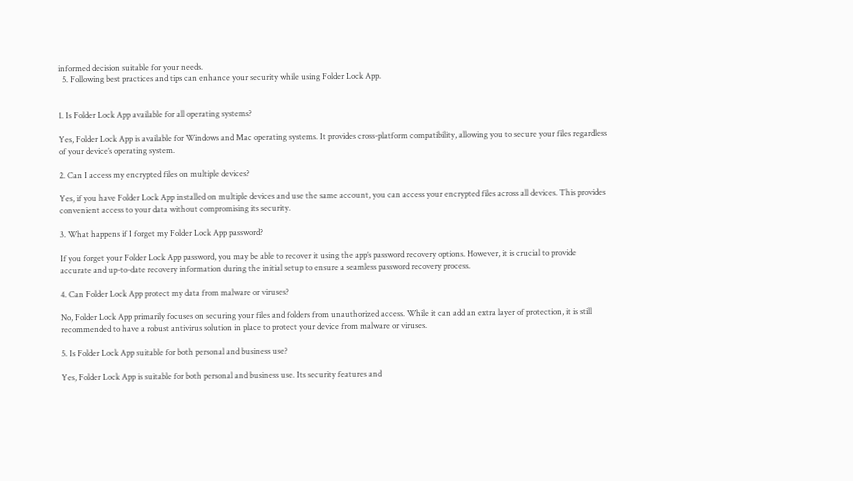informed decision suitable for your needs.
  5. Following best practices and tips can enhance your security while using Folder Lock App.


1. Is Folder Lock App available for all operating systems?

Yes, Folder Lock App is available for Windows and Mac operating systems. It provides cross-platform compatibility, allowing you to secure your files regardless of your device’s operating system.

2. Can I access my encrypted files on multiple devices?

Yes, if you have Folder Lock App installed on multiple devices and use the same account, you can access your encrypted files across all devices. This provides convenient access to your data without compromising its security.

3. What happens if I forget my Folder Lock App password?

If you forget your Folder Lock App password, you may be able to recover it using the app’s password recovery options. However, it is crucial to provide accurate and up-to-date recovery information during the initial setup to ensure a seamless password recovery process.

4. Can Folder Lock App protect my data from malware or viruses?

No, Folder Lock App primarily focuses on securing your files and folders from unauthorized access. While it can add an extra layer of protection, it is still recommended to have a robust antivirus solution in place to protect your device from malware or viruses.

5. Is Folder Lock App suitable for both personal and business use?

Yes, Folder Lock App is suitable for both personal and business use. Its security features and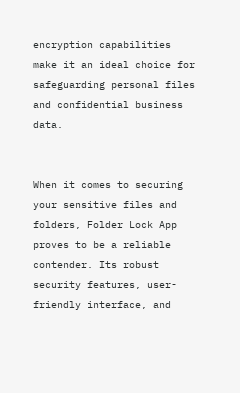encryption capabilities make it an ideal choice for safeguarding personal files and confidential business data.


When it comes to securing your sensitive files and folders, Folder Lock App proves to be a reliable contender. Its robust security features, user-friendly interface, and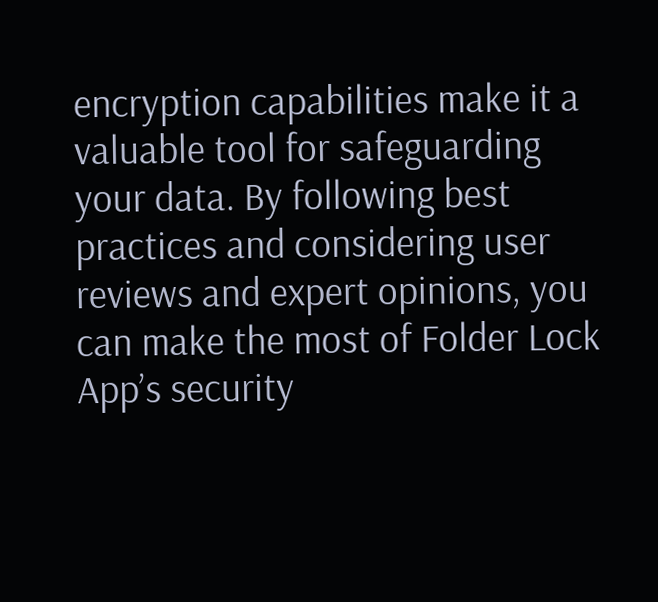encryption capabilities make it a valuable tool for safeguarding your data. By following best practices and considering user reviews and expert opinions, you can make the most of Folder Lock App’s security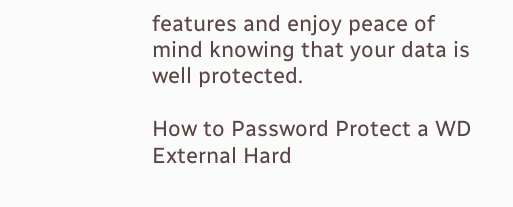features and enjoy peace of mind knowing that your data is well protected.

How to Password Protect a WD External Hard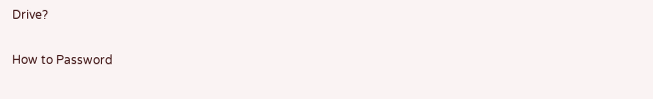Drive?

How to Password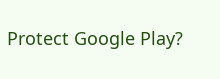Protect Google Play?